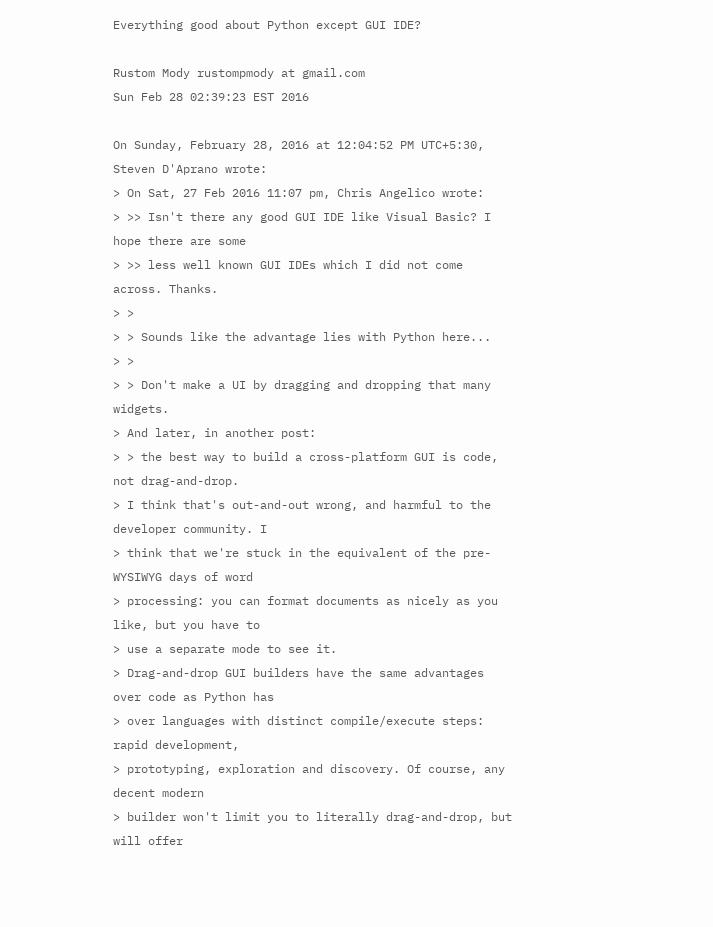Everything good about Python except GUI IDE?

Rustom Mody rustompmody at gmail.com
Sun Feb 28 02:39:23 EST 2016

On Sunday, February 28, 2016 at 12:04:52 PM UTC+5:30, Steven D'Aprano wrote:
> On Sat, 27 Feb 2016 11:07 pm, Chris Angelico wrote:
> >> Isn't there any good GUI IDE like Visual Basic? I hope there are some
> >> less well known GUI IDEs which I did not come across. Thanks.
> >
> > Sounds like the advantage lies with Python here...
> >
> > Don't make a UI by dragging and dropping that many widgets.
> And later, in another post:
> > the best way to build a cross-platform GUI is code, not drag-and-drop.
> I think that's out-and-out wrong, and harmful to the developer community. I
> think that we're stuck in the equivalent of the pre-WYSIWYG days of word
> processing: you can format documents as nicely as you like, but you have to
> use a separate mode to see it.
> Drag-and-drop GUI builders have the same advantages over code as Python has
> over languages with distinct compile/execute steps: rapid development,
> prototyping, exploration and discovery. Of course, any decent modern
> builder won't limit you to literally drag-and-drop, but will offer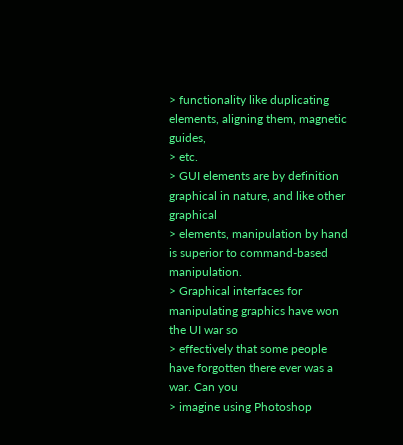> functionality like duplicating elements, aligning them, magnetic guides,
> etc.
> GUI elements are by definition graphical in nature, and like other graphical
> elements, manipulation by hand is superior to command-based manipulation.
> Graphical interfaces for manipulating graphics have won the UI war so
> effectively that some people have forgotten there ever was a war. Can you
> imagine using Photoshop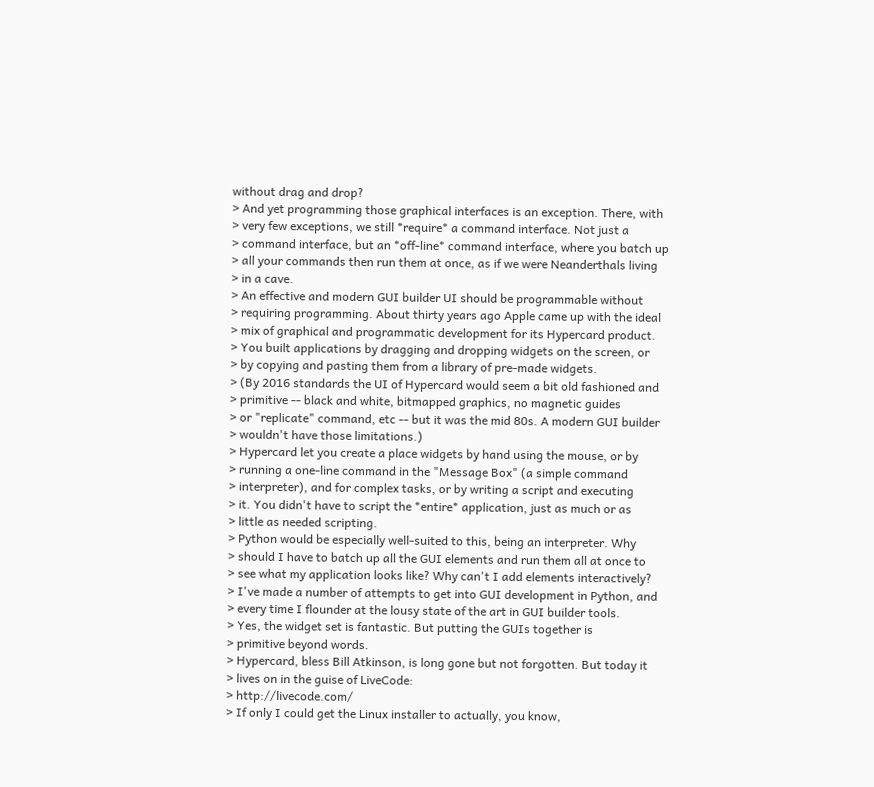without drag and drop?
> And yet programming those graphical interfaces is an exception. There, with
> very few exceptions, we still *require* a command interface. Not just a
> command interface, but an *off-line* command interface, where you batch up
> all your commands then run them at once, as if we were Neanderthals living
> in a cave.
> An effective and modern GUI builder UI should be programmable without
> requiring programming. About thirty years ago Apple came up with the ideal
> mix of graphical and programmatic development for its Hypercard product.
> You built applications by dragging and dropping widgets on the screen, or
> by copying and pasting them from a library of pre-made widgets.
> (By 2016 standards the UI of Hypercard would seem a bit old fashioned and
> primitive -- black and white, bitmapped graphics, no magnetic guides
> or "replicate" command, etc -- but it was the mid 80s. A modern GUI builder
> wouldn't have those limitations.)
> Hypercard let you create a place widgets by hand using the mouse, or by
> running a one-line command in the "Message Box" (a simple command
> interpreter), and for complex tasks, or by writing a script and executing
> it. You didn't have to script the *entire* application, just as much or as
> little as needed scripting.
> Python would be especially well-suited to this, being an interpreter. Why
> should I have to batch up all the GUI elements and run them all at once to
> see what my application looks like? Why can't I add elements interactively?
> I've made a number of attempts to get into GUI development in Python, and
> every time I flounder at the lousy state of the art in GUI builder tools.
> Yes, the widget set is fantastic. But putting the GUIs together is
> primitive beyond words.
> Hypercard, bless Bill Atkinson, is long gone but not forgotten. But today it
> lives on in the guise of LiveCode:
> http://livecode.com/
> If only I could get the Linux installer to actually, you know,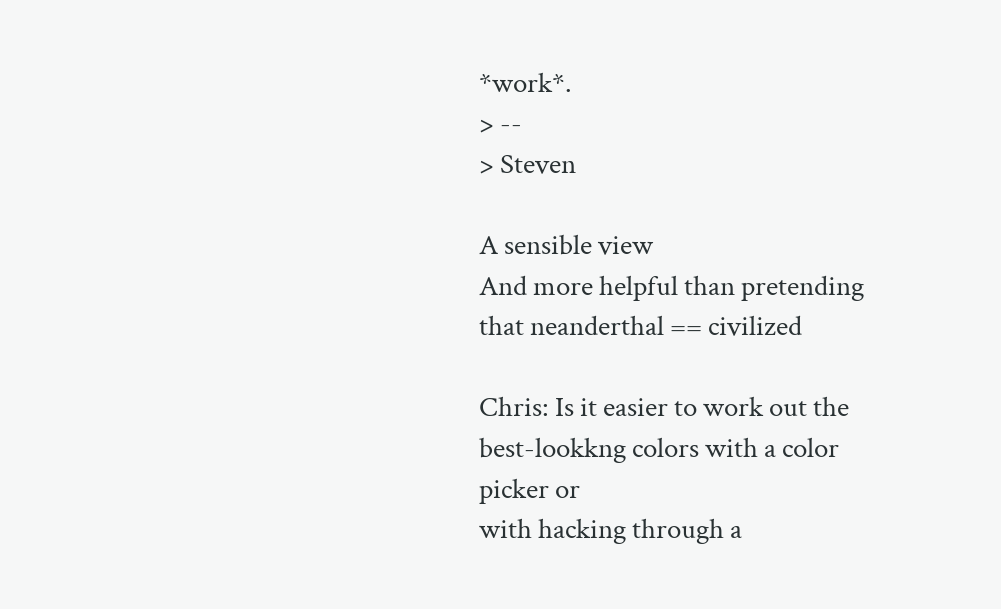*work*.
> --
> Steven

A sensible view
And more helpful than pretending that neanderthal == civilized

Chris: Is it easier to work out the best-lookkng colors with a color picker or
with hacking through a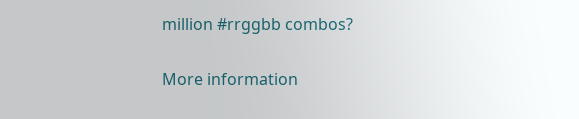million #rrggbb combos?

More information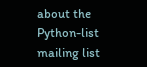about the Python-list mailing list